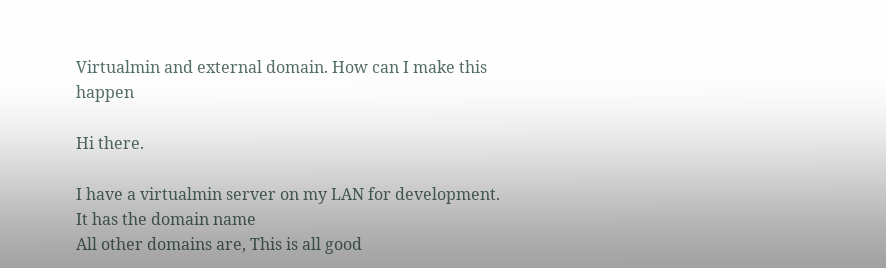Virtualmin and external domain. How can I make this happen

Hi there.

I have a virtualmin server on my LAN for development. It has the domain name
All other domains are, This is all good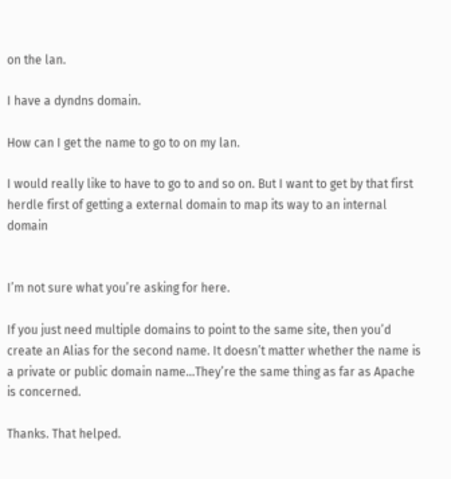on the lan.

I have a dyndns domain.

How can I get the name to go to on my lan.

I would really like to have to go to and so on. But I want to get by that first herdle first of getting a external domain to map its way to an internal domain


I’m not sure what you’re asking for here.

If you just need multiple domains to point to the same site, then you’d create an Alias for the second name. It doesn’t matter whether the name is a private or public domain name…They’re the same thing as far as Apache is concerned.

Thanks. That helped.